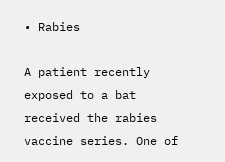• Rabies

A patient recently exposed to a bat received the rabies vaccine series. One of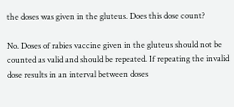the doses was given in the gluteus. Does this dose count?

No. Doses of rabies vaccine given in the gluteus should not be counted as valid and should be repeated. If repeating the invalid dose results in an interval between doses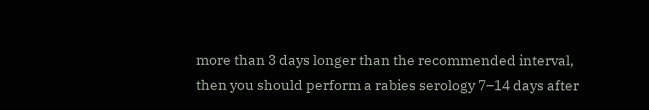more than 3 days longer than the recommended interval, then you should perform a rabies serology 7–14 days after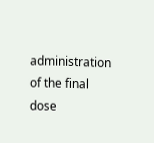administration of the final dose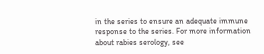in the series to ensure an adequate immune response to the series. For more information about rabies serology, see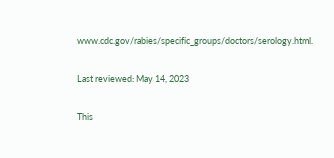www.cdc.gov/rabies/specific_groups/doctors/serology.html.

Last reviewed: May 14, 2023

This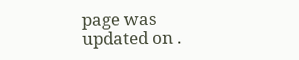page was updated on .